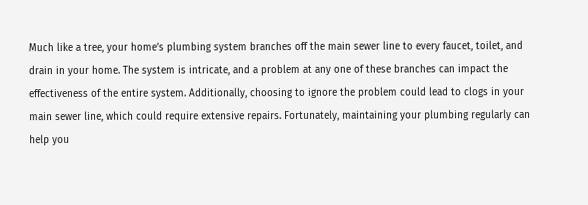Much like a tree, your home’s plumbing system branches off the main sewer line to every faucet, toilet, and drain in your home. The system is intricate, and a problem at any one of these branches can impact the effectiveness of the entire system. Additionally, choosing to ignore the problem could lead to clogs in your main sewer line, which could require extensive repairs. Fortunately, maintaining your plumbing regularly can help you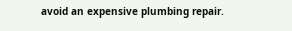avoid an expensive plumbing repair.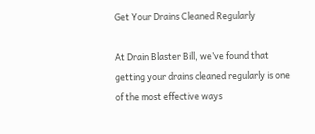Get Your Drains Cleaned Regularly

At Drain Blaster Bill, we’ve found that getting your drains cleaned regularly is one of the most effective ways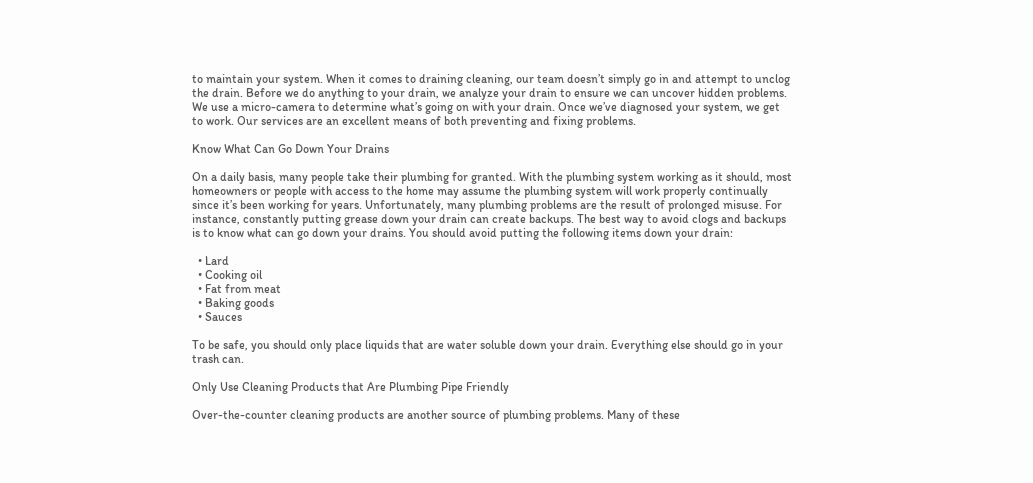to maintain your system. When it comes to draining cleaning, our team doesn’t simply go in and attempt to unclog the drain. Before we do anything to your drain, we analyze your drain to ensure we can uncover hidden problems. We use a micro-camera to determine what’s going on with your drain. Once we’ve diagnosed your system, we get to work. Our services are an excellent means of both preventing and fixing problems.

Know What Can Go Down Your Drains

On a daily basis, many people take their plumbing for granted. With the plumbing system working as it should, most homeowners or people with access to the home may assume the plumbing system will work properly continually since it’s been working for years. Unfortunately, many plumbing problems are the result of prolonged misuse. For instance, constantly putting grease down your drain can create backups. The best way to avoid clogs and backups is to know what can go down your drains. You should avoid putting the following items down your drain:

  • Lard
  • Cooking oil
  • Fat from meat
  • Baking goods
  • Sauces

To be safe, you should only place liquids that are water soluble down your drain. Everything else should go in your trash can.

Only Use Cleaning Products that Are Plumbing Pipe Friendly

Over-the-counter cleaning products are another source of plumbing problems. Many of these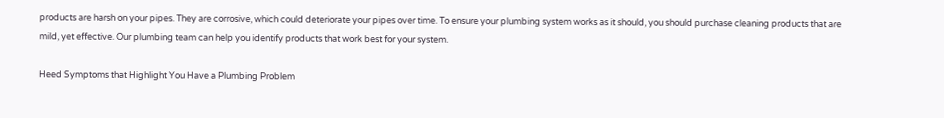products are harsh on your pipes. They are corrosive, which could deteriorate your pipes over time. To ensure your plumbing system works as it should, you should purchase cleaning products that are mild, yet effective. Our plumbing team can help you identify products that work best for your system.

Heed Symptoms that Highlight You Have a Plumbing Problem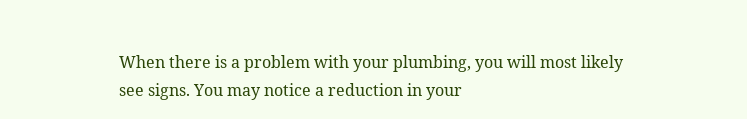When there is a problem with your plumbing, you will most likely see signs. You may notice a reduction in your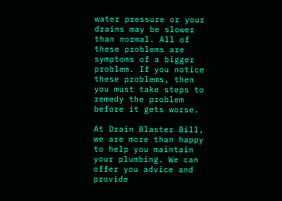water pressure or your drains may be slower than normal. All of these problems are symptoms of a bigger problem. If you notice these problems, then you must take steps to remedy the problem before it gets worse.

At Drain Blaster Bill, we are more than happy to help you maintain your plumbing. We can offer you advice and provide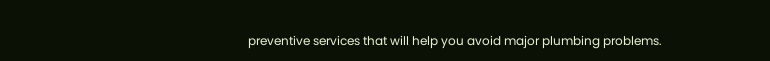preventive services that will help you avoid major plumbing problems.